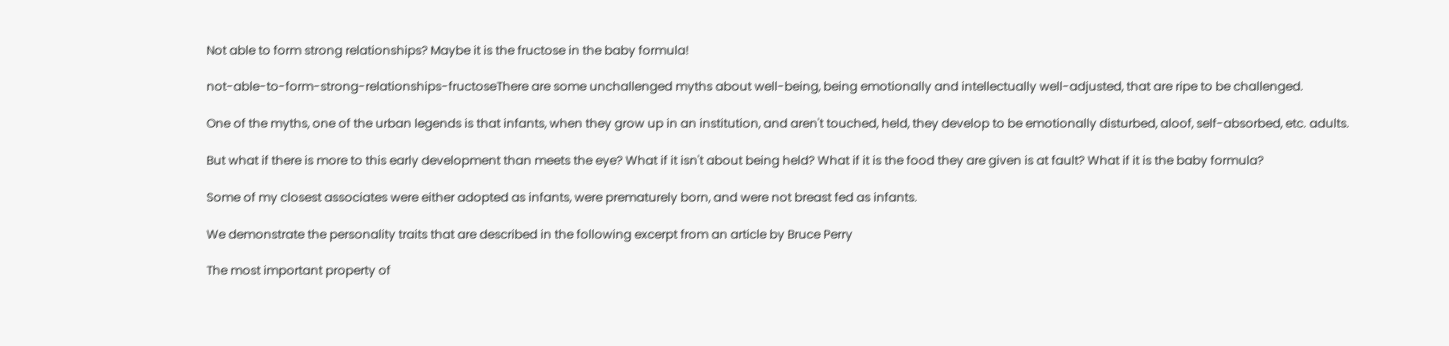Not able to form strong relationships? Maybe it is the fructose in the baby formula!

not-able-to-form-strong-relationships-fructoseThere are some unchallenged myths about well-being, being emotionally and intellectually well-adjusted, that are ripe to be challenged.

One of the myths, one of the urban legends is that infants, when they grow up in an institution, and aren't touched, held, they develop to be emotionally disturbed, aloof, self-absorbed, etc. adults.

But what if there is more to this early development than meets the eye? What if it isn't about being held? What if it is the food they are given is at fault? What if it is the baby formula?

Some of my closest associates were either adopted as infants, were prematurely born, and were not breast fed as infants.

We demonstrate the personality traits that are described in the following excerpt from an article by Bruce Perry

The most important property of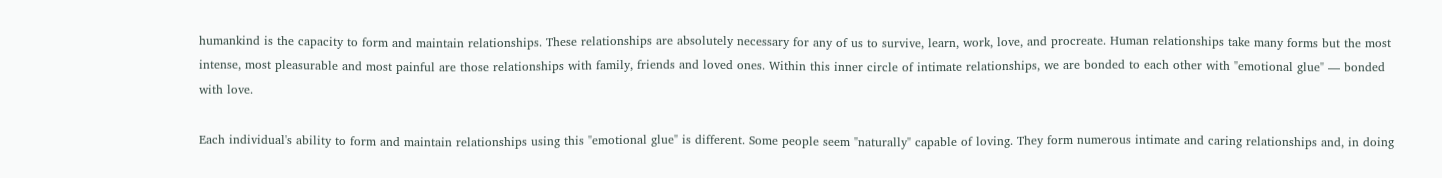humankind is the capacity to form and maintain relationships. These relationships are absolutely necessary for any of us to survive, learn, work, love, and procreate. Human relationships take many forms but the most intense, most pleasurable and most painful are those relationships with family, friends and loved ones. Within this inner circle of intimate relationships, we are bonded to each other with "emotional glue" — bonded with love.

Each individual's ability to form and maintain relationships using this "emotional glue" is different. Some people seem "naturally" capable of loving. They form numerous intimate and caring relationships and, in doing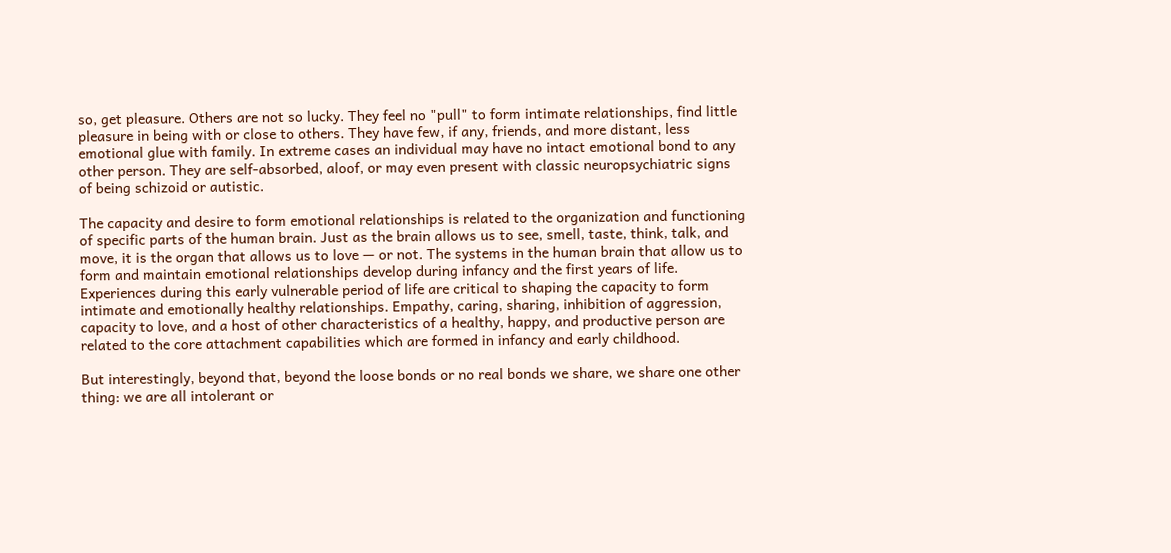so, get pleasure. Others are not so lucky. They feel no "pull" to form intimate relationships, find little pleasure in being with or close to others. They have few, if any, friends, and more distant, less emotional glue with family. In extreme cases an individual may have no intact emotional bond to any other person. They are self-absorbed, aloof, or may even present with classic neuropsychiatric signs of being schizoid or autistic.

The capacity and desire to form emotional relationships is related to the organization and functioning of specific parts of the human brain. Just as the brain allows us to see, smell, taste, think, talk, and move, it is the organ that allows us to love — or not. The systems in the human brain that allow us to form and maintain emotional relationships develop during infancy and the first years of life. Experiences during this early vulnerable period of life are critical to shaping the capacity to form intimate and emotionally healthy relationships. Empathy, caring, sharing, inhibition of aggression, capacity to love, and a host of other characteristics of a healthy, happy, and productive person are related to the core attachment capabilities which are formed in infancy and early childhood.

But interestingly, beyond that, beyond the loose bonds or no real bonds we share, we share one other thing: we are all intolerant or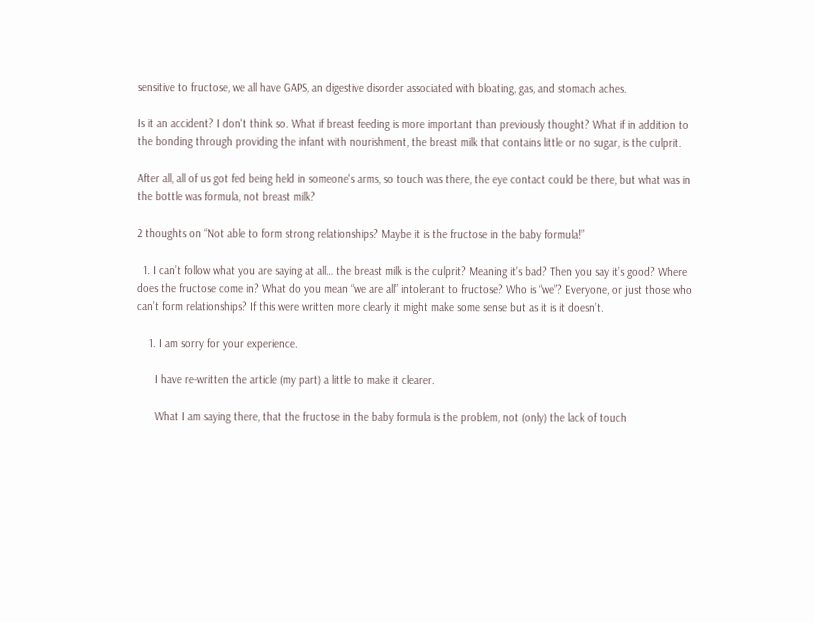sensitive to fructose, we all have GAPS, an digestive disorder associated with bloating, gas, and stomach aches.

Is it an accident? I don't think so. What if breast feeding is more important than previously thought? What if in addition to the bonding through providing the infant with nourishment, the breast milk that contains little or no sugar, is the culprit.

After all, all of us got fed being held in someone's arms, so touch was there, the eye contact could be there, but what was in the bottle was formula, not breast milk?

2 thoughts on “Not able to form strong relationships? Maybe it is the fructose in the baby formula!”

  1. I can’t follow what you are saying at all… the breast milk is the culprit? Meaning it’s bad? Then you say it’s good? Where does the fructose come in? What do you mean “we are all” intolerant to fructose? Who is “we”? Everyone, or just those who can’t form relationships? If this were written more clearly it might make some sense but as it is it doesn’t.

    1. I am sorry for your experience.

      I have re-written the article (my part) a little to make it clearer.

      What I am saying there, that the fructose in the baby formula is the problem, not (only) the lack of touch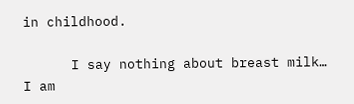in childhood.

      I say nothing about breast milk… I am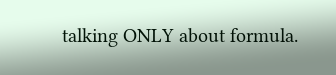talking ONLY about formula.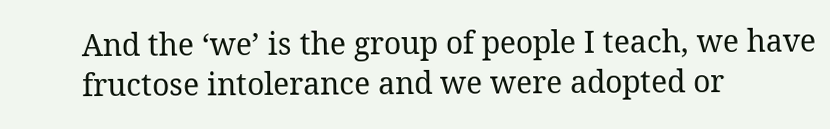And the ‘we’ is the group of people I teach, we have fructose intolerance and we were adopted or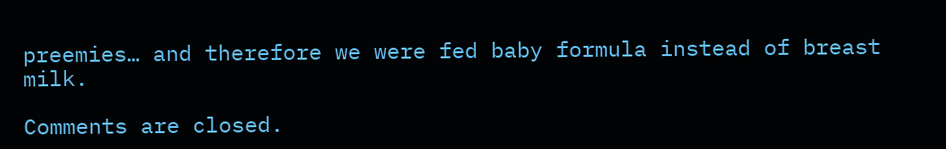preemies… and therefore we were fed baby formula instead of breast milk.

Comments are closed.